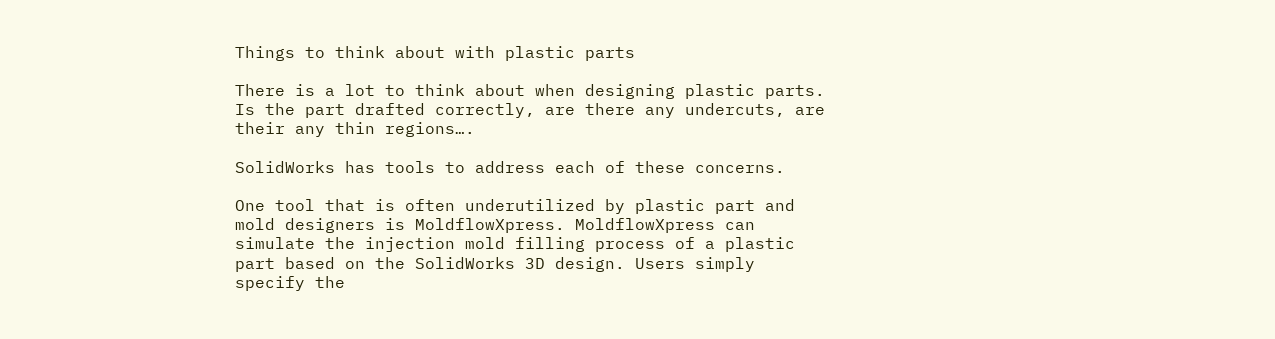Things to think about with plastic parts

There is a lot to think about when designing plastic parts. Is the part drafted correctly, are there any undercuts, are their any thin regions….

SolidWorks has tools to address each of these concerns.

One tool that is often underutilized by plastic part and mold designers is MoldflowXpress. MoldflowXpress can simulate the injection mold filling process of a plastic part based on the SolidWorks 3D design. Users simply specify the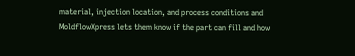material, injection location, and process conditions and MoldflowXpress lets them know if the part can fill and how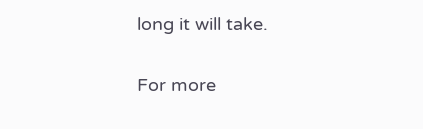long it will take.

For more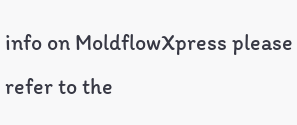info on MoldflowXpress please refer to the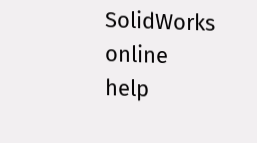SolidWorks online help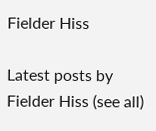Fielder Hiss

Latest posts by Fielder Hiss (see all)